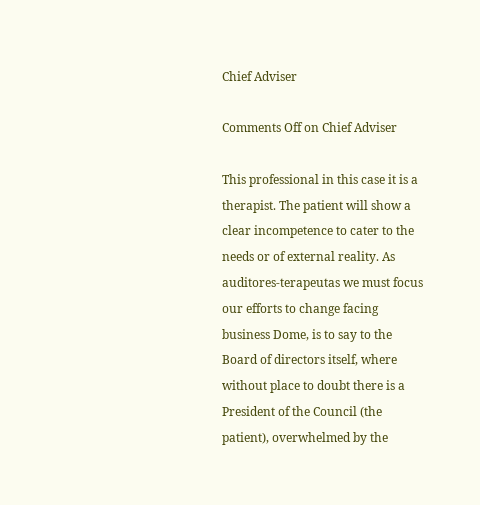Chief Adviser

Comments Off on Chief Adviser

This professional in this case it is a therapist. The patient will show a clear incompetence to cater to the needs or of external reality. As auditores-terapeutas we must focus our efforts to change facing business Dome, is to say to the Board of directors itself, where without place to doubt there is a President of the Council (the patient), overwhelmed by the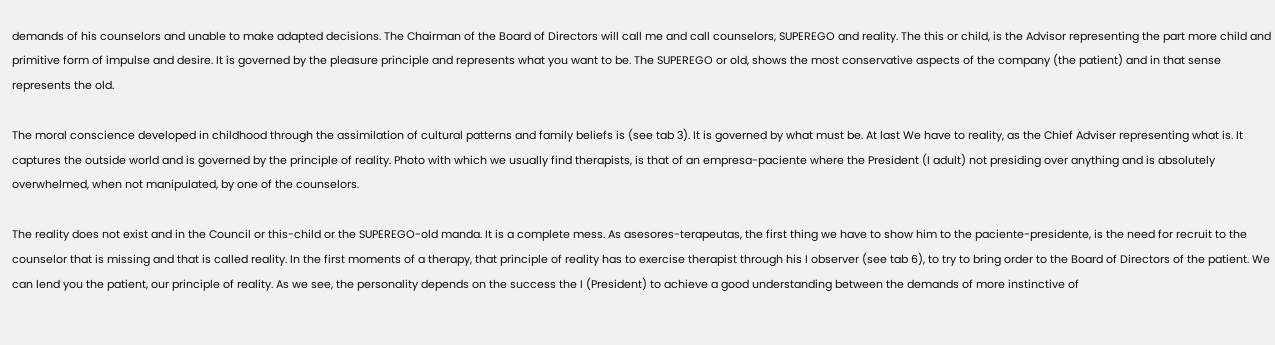demands of his counselors and unable to make adapted decisions. The Chairman of the Board of Directors will call me and call counselors, SUPEREGO and reality. The this or child, is the Advisor representing the part more child and primitive form of impulse and desire. It is governed by the pleasure principle and represents what you want to be. The SUPEREGO or old, shows the most conservative aspects of the company (the patient) and in that sense represents the old.

The moral conscience developed in childhood through the assimilation of cultural patterns and family beliefs is (see tab 3). It is governed by what must be. At last We have to reality, as the Chief Adviser representing what is. It captures the outside world and is governed by the principle of reality. Photo with which we usually find therapists, is that of an empresa-paciente where the President (I adult) not presiding over anything and is absolutely overwhelmed, when not manipulated, by one of the counselors.

The reality does not exist and in the Council or this-child or the SUPEREGO-old manda. It is a complete mess. As asesores-terapeutas, the first thing we have to show him to the paciente-presidente, is the need for recruit to the counselor that is missing and that is called reality. In the first moments of a therapy, that principle of reality has to exercise therapist through his I observer (see tab 6), to try to bring order to the Board of Directors of the patient. We can lend you the patient, our principle of reality. As we see, the personality depends on the success the I (President) to achieve a good understanding between the demands of more instinctive of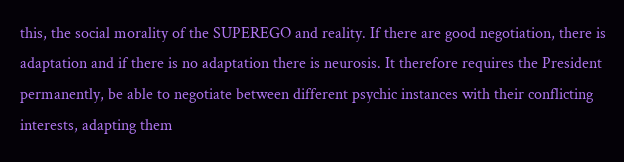this, the social morality of the SUPEREGO and reality. If there are good negotiation, there is adaptation and if there is no adaptation there is neurosis. It therefore requires the President permanently, be able to negotiate between different psychic instances with their conflicting interests, adapting them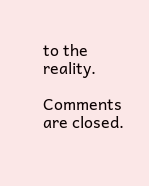to the reality.

Comments are closed.